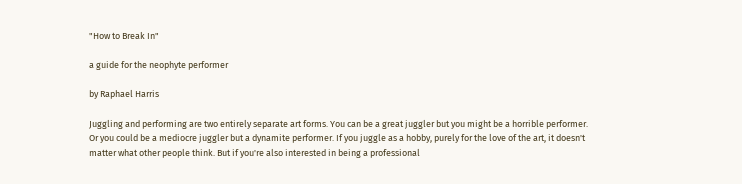"How to Break In"

a guide for the neophyte performer

by Raphael Harris

Juggling and performing are two entirely separate art forms. You can be a great juggler but you might be a horrible performer. Or you could be a mediocre juggler but a dynamite performer. If you juggle as a hobby, purely for the love of the art, it doesn't matter what other people think. But if you're also interested in being a professional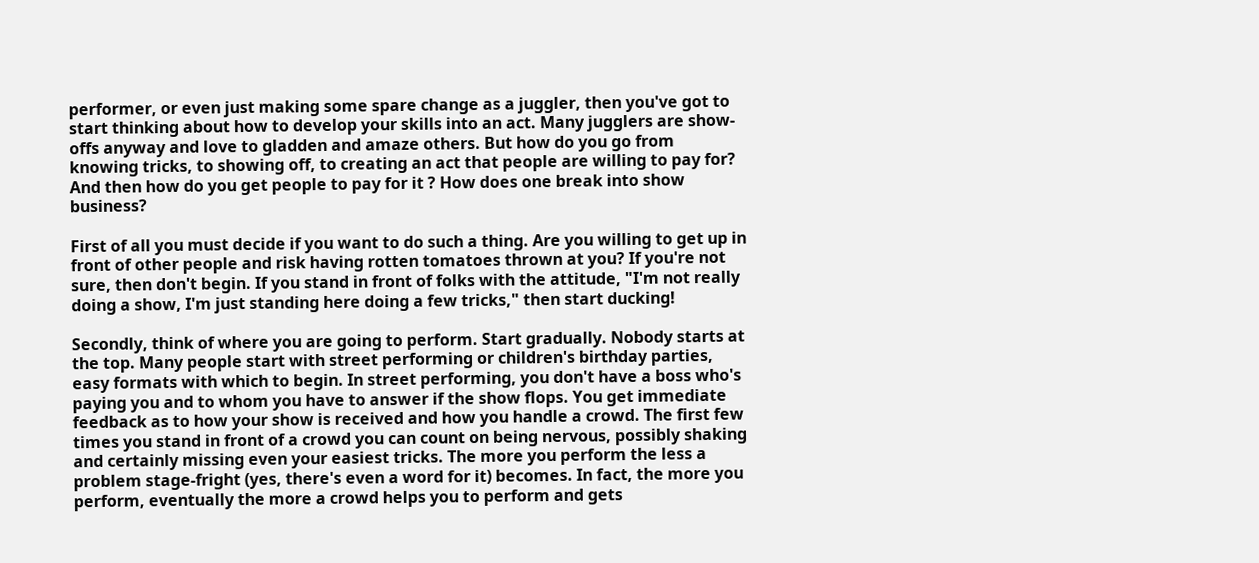performer, or even just making some spare change as a juggler, then you've got to start thinking about how to develop your skills into an act. Many jugglers are show-offs anyway and love to gladden and amaze others. But how do you go from knowing tricks, to showing off, to creating an act that people are willing to pay for? And then how do you get people to pay for it ? How does one break into show business?

First of all you must decide if you want to do such a thing. Are you willing to get up in front of other people and risk having rotten tomatoes thrown at you? If you're not sure, then don't begin. If you stand in front of folks with the attitude, "I'm not really doing a show, I'm just standing here doing a few tricks," then start ducking!

Secondly, think of where you are going to perform. Start gradually. Nobody starts at the top. Many people start with street performing or children's birthday parties, easy formats with which to begin. In street performing, you don't have a boss who's paying you and to whom you have to answer if the show flops. You get immediate feedback as to how your show is received and how you handle a crowd. The first few times you stand in front of a crowd you can count on being nervous, possibly shaking and certainly missing even your easiest tricks. The more you perform the less a problem stage-fright (yes, there's even a word for it) becomes. In fact, the more you perform, eventually the more a crowd helps you to perform and gets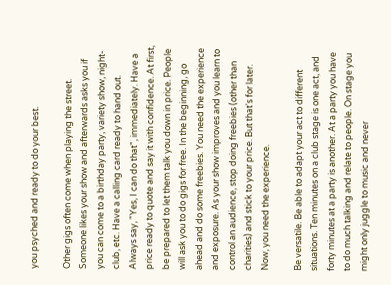you psyched and ready to do your best.

Other gigs often come when playing the street. Someone likes your show and afterwards asks you if you can come to a birthday party, variety show, night-club, etc. Have a calling card ready to hand out. Always say, "Yes, I can do that", immediately. Have a price ready to quote and say it with confidence. At first, be prepared to let them talk you down in price. People will ask you to do gigs for free. In the beginning, go ahead and do some freebies. You need the experience and exposure. As your show improves and you learn to control an audience, stop doing freebies (other than charities) and stick to your price. But that's for later. Now, you need the experience.

Be versatile. Be able to adapt your act to different situations. Ten minutes on a club stage is one act, and forty minutes at a party is another. At a party you have to do much talking and relate to people. On stage you might only juggle to music and never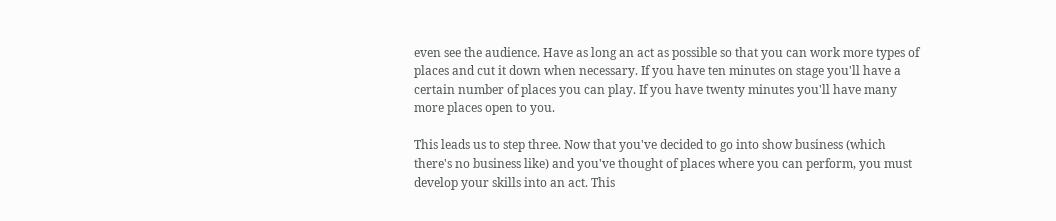even see the audience. Have as long an act as possible so that you can work more types of places and cut it down when necessary. If you have ten minutes on stage you'll have a certain number of places you can play. If you have twenty minutes you'll have many more places open to you.

This leads us to step three. Now that you've decided to go into show business (which there's no business like) and you've thought of places where you can perform, you must develop your skills into an act. This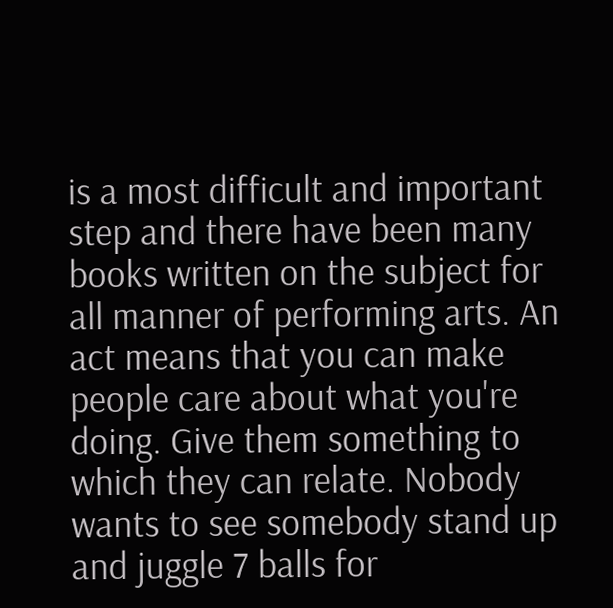is a most difficult and important step and there have been many books written on the subject for all manner of performing arts. An act means that you can make people care about what you're doing. Give them something to which they can relate. Nobody wants to see somebody stand up and juggle 7 balls for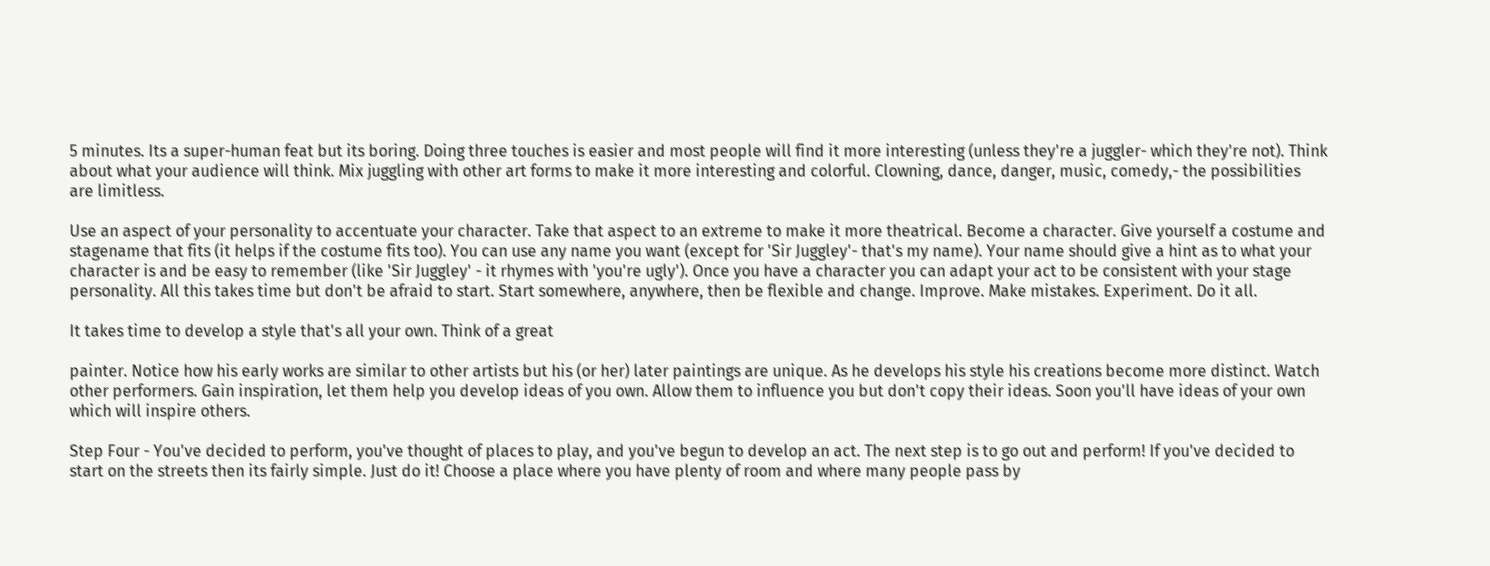5 minutes. Its a super-human feat but its boring. Doing three touches is easier and most people will find it more interesting (unless they're a juggler- which they're not). Think about what your audience will think. Mix juggling with other art forms to make it more interesting and colorful. Clowning, dance, danger, music, comedy,- the possibilities are limitless.

Use an aspect of your personality to accentuate your character. Take that aspect to an extreme to make it more theatrical. Become a character. Give yourself a costume and stagename that fits (it helps if the costume fits too). You can use any name you want (except for 'Sir Juggley'- that's my name). Your name should give a hint as to what your character is and be easy to remember (like 'Sir Juggley' - it rhymes with 'you're ugly'). Once you have a character you can adapt your act to be consistent with your stage personality. All this takes time but don't be afraid to start. Start somewhere, anywhere, then be flexible and change. Improve. Make mistakes. Experiment. Do it all.

It takes time to develop a style that's all your own. Think of a great

painter. Notice how his early works are similar to other artists but his (or her) later paintings are unique. As he develops his style his creations become more distinct. Watch other performers. Gain inspiration, let them help you develop ideas of you own. Allow them to influence you but don't copy their ideas. Soon you'll have ideas of your own which will inspire others.

Step Four - You've decided to perform, you've thought of places to play, and you've begun to develop an act. The next step is to go out and perform! If you've decided to start on the streets then its fairly simple. Just do it! Choose a place where you have plenty of room and where many people pass by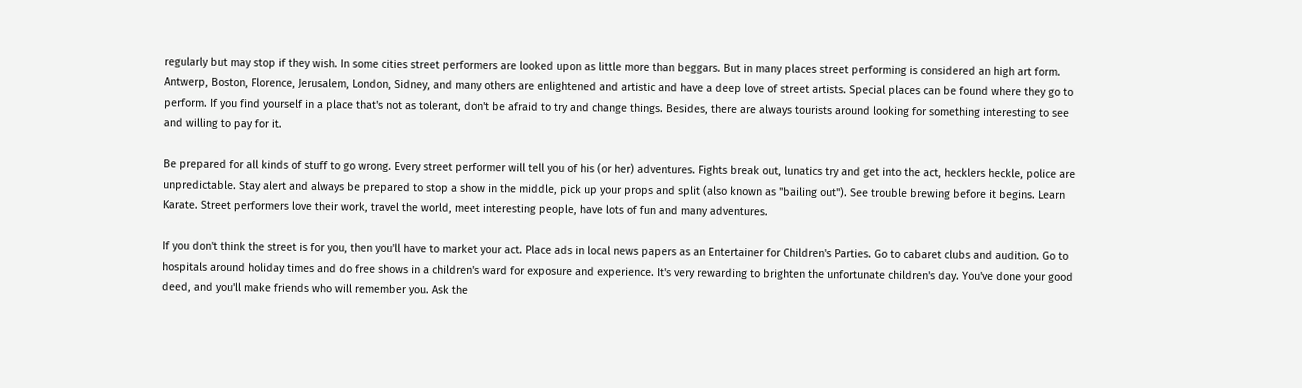regularly but may stop if they wish. In some cities street performers are looked upon as little more than beggars. But in many places street performing is considered an high art form. Antwerp, Boston, Florence, Jerusalem, London, Sidney, and many others are enlightened and artistic and have a deep love of street artists. Special places can be found where they go to perform. If you find yourself in a place that's not as tolerant, don't be afraid to try and change things. Besides, there are always tourists around looking for something interesting to see and willing to pay for it.

Be prepared for all kinds of stuff to go wrong. Every street performer will tell you of his (or her) adventures. Fights break out, lunatics try and get into the act, hecklers heckle, police are unpredictable. Stay alert and always be prepared to stop a show in the middle, pick up your props and split (also known as "bailing out"). See trouble brewing before it begins. Learn Karate. Street performers love their work, travel the world, meet interesting people, have lots of fun and many adventures.

If you don't think the street is for you, then you'll have to market your act. Place ads in local news papers as an Entertainer for Children's Parties. Go to cabaret clubs and audition. Go to hospitals around holiday times and do free shows in a children's ward for exposure and experience. It's very rewarding to brighten the unfortunate children's day. You've done your good deed, and you'll make friends who will remember you. Ask the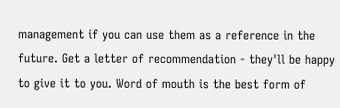management if you can use them as a reference in the future. Get a letter of recommendation - they'll be happy to give it to you. Word of mouth is the best form of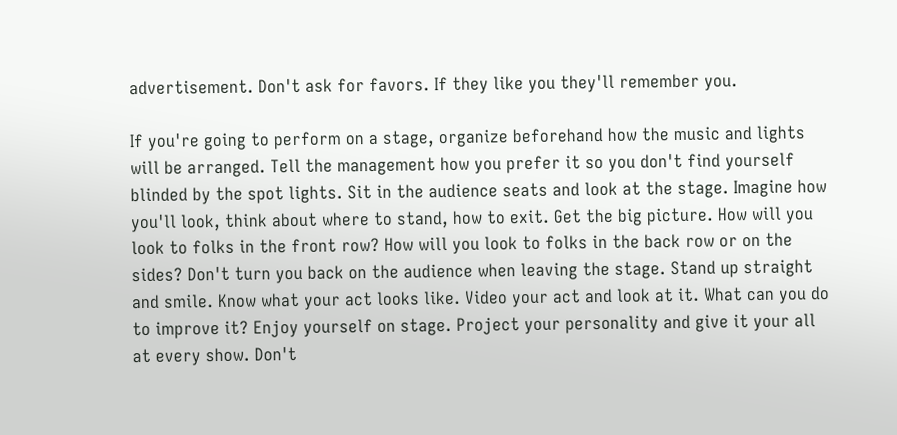advertisement. Don't ask for favors. If they like you they'll remember you.

If you're going to perform on a stage, organize beforehand how the music and lights will be arranged. Tell the management how you prefer it so you don't find yourself blinded by the spot lights. Sit in the audience seats and look at the stage. Imagine how you'll look, think about where to stand, how to exit. Get the big picture. How will you look to folks in the front row? How will you look to folks in the back row or on the sides? Don't turn you back on the audience when leaving the stage. Stand up straight and smile. Know what your act looks like. Video your act and look at it. What can you do to improve it? Enjoy yourself on stage. Project your personality and give it your all at every show. Don't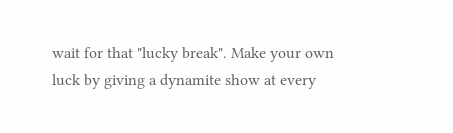wait for that "lucky break". Make your own luck by giving a dynamite show at every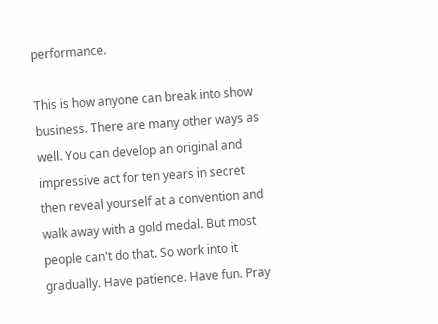performance.

This is how anyone can break into show business. There are many other ways as well. You can develop an original and impressive act for ten years in secret then reveal yourself at a convention and walk away with a gold medal. But most people can't do that. So work into it gradually. Have patience. Have fun. Pray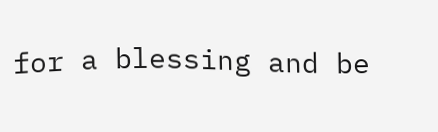for a blessing and be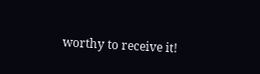worthy to receive it!